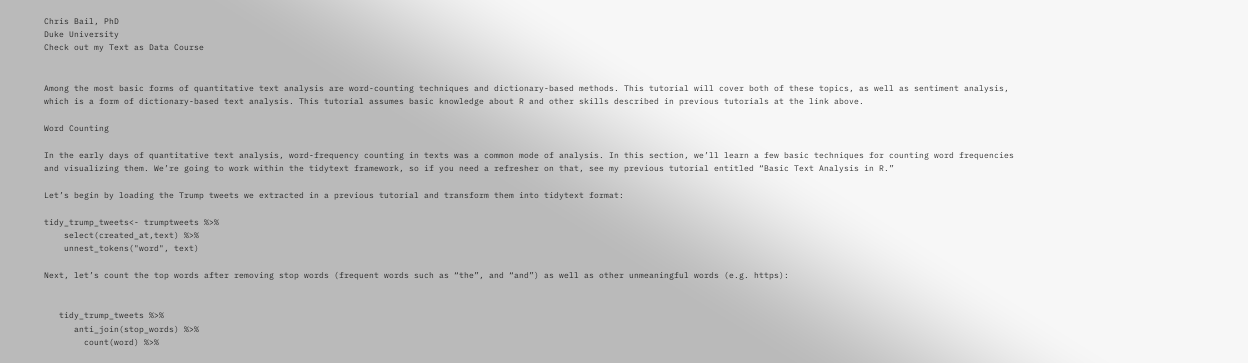Chris Bail, PhD
Duke University
Check out my Text as Data Course


Among the most basic forms of quantitative text analysis are word-counting techniques and dictionary-based methods. This tutorial will cover both of these topics, as well as sentiment analysis, which is a form of dictionary-based text analysis. This tutorial assumes basic knowledge about R and other skills described in previous tutorials at the link above.

Word Counting

In the early days of quantitative text analysis, word-frequency counting in texts was a common mode of analysis. In this section, we’ll learn a few basic techniques for counting word frequencies and visualizing them. We’re going to work within the tidytext framework, so if you need a refresher on that, see my previous tutorial entitled “Basic Text Analysis in R.”

Let’s begin by loading the Trump tweets we extracted in a previous tutorial and transform them into tidytext format:

tidy_trump_tweets<- trumptweets %>%
    select(created_at,text) %>%
    unnest_tokens("word", text)

Next, let’s count the top words after removing stop words (frequent words such as “the”, and “and”) as well as other unmeaningful words (e.g. https):


   tidy_trump_tweets %>%
      anti_join(stop_words) %>%
        count(word) %>%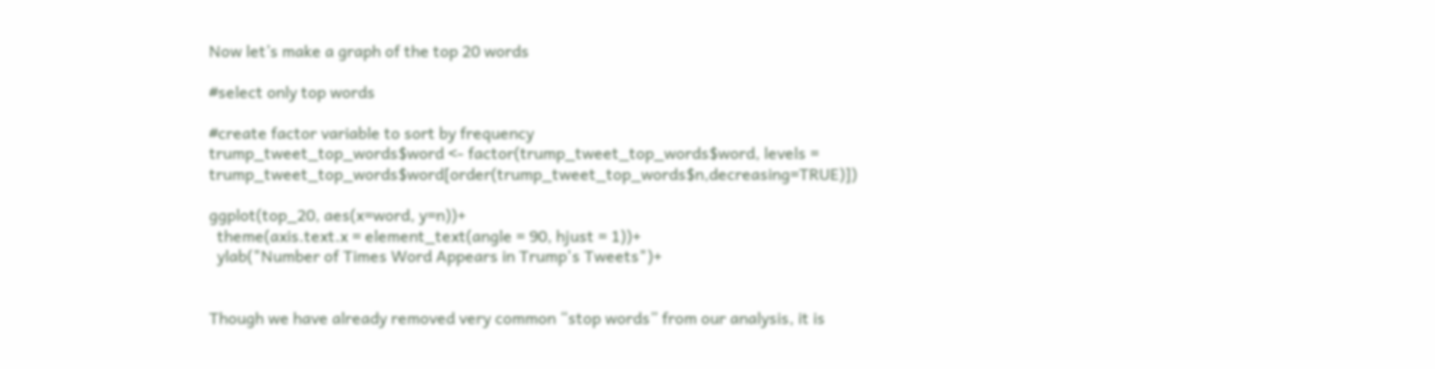Now let’s make a graph of the top 20 words

#select only top words

#create factor variable to sort by frequency
trump_tweet_top_words$word <- factor(trump_tweet_top_words$word, levels = trump_tweet_top_words$word[order(trump_tweet_top_words$n,decreasing=TRUE)])

ggplot(top_20, aes(x=word, y=n))+
  theme(axis.text.x = element_text(angle = 90, hjust = 1))+
  ylab("Number of Times Word Appears in Trump's Tweets")+


Though we have already removed very common “stop words” from our analysis, it is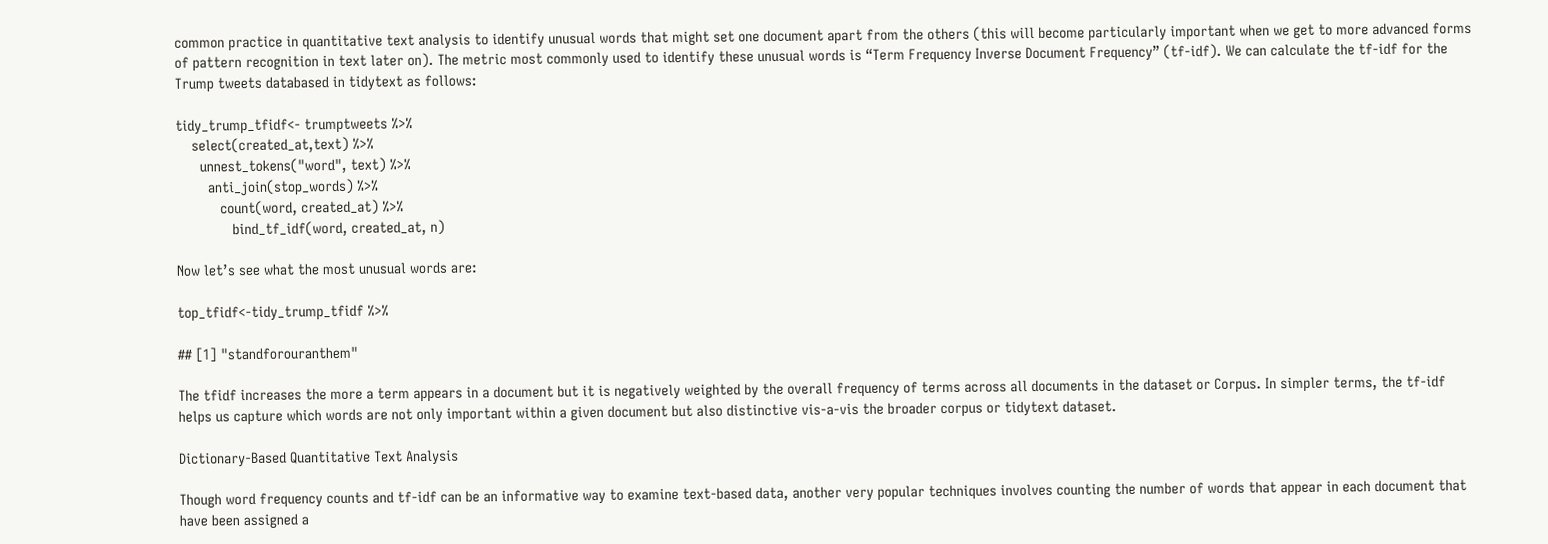common practice in quantitative text analysis to identify unusual words that might set one document apart from the others (this will become particularly important when we get to more advanced forms of pattern recognition in text later on). The metric most commonly used to identify these unusual words is “Term Frequency Inverse Document Frequency” (tf-idf). We can calculate the tf-idf for the Trump tweets databased in tidytext as follows:

tidy_trump_tfidf<- trumptweets %>%
    select(created_at,text) %>%
      unnest_tokens("word", text) %>%
        anti_join(stop_words) %>%
           count(word, created_at) %>%
              bind_tf_idf(word, created_at, n)

Now let’s see what the most unusual words are:

top_tfidf<-tidy_trump_tfidf %>%

## [1] "standforouranthem"

The tfidf increases the more a term appears in a document but it is negatively weighted by the overall frequency of terms across all documents in the dataset or Corpus. In simpler terms, the tf-idf helps us capture which words are not only important within a given document but also distinctive vis-a-vis the broader corpus or tidytext dataset.

Dictionary-Based Quantitative Text Analysis

Though word frequency counts and tf-idf can be an informative way to examine text-based data, another very popular techniques involves counting the number of words that appear in each document that have been assigned a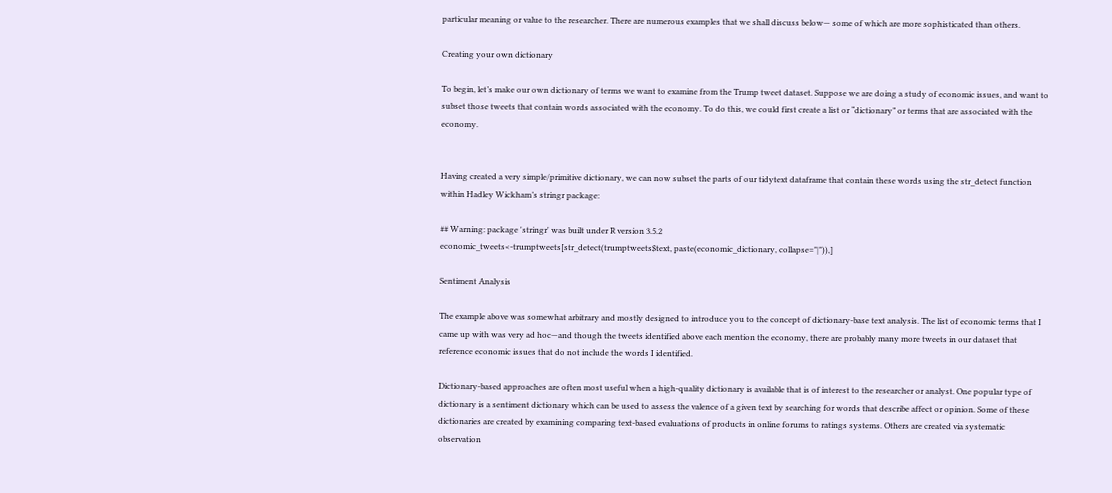particular meaning or value to the researcher. There are numerous examples that we shall discuss below— some of which are more sophisticated than others.

Creating your own dictionary

To begin, let’s make our own dictionary of terms we want to examine from the Trump tweet dataset. Suppose we are doing a study of economic issues, and want to subset those tweets that contain words associated with the economy. To do this, we could first create a list or “dictionary” or terms that are associated with the economy.


Having created a very simple/primitive dictionary, we can now subset the parts of our tidytext dataframe that contain these words using the str_detect function within Hadley Wickham’s stringr package:

## Warning: package 'stringr' was built under R version 3.5.2
economic_tweets<-trumptweets[str_detect(trumptweets$text, paste(economic_dictionary, collapse="|")),]

Sentiment Analysis

The example above was somewhat arbitrary and mostly designed to introduce you to the concept of dictionary-base text analysis. The list of economic terms that I came up with was very ad hoc—and though the tweets identified above each mention the economy, there are probably many more tweets in our dataset that reference economic issues that do not include the words I identified.

Dictionary-based approaches are often most useful when a high-quality dictionary is available that is of interest to the researcher or analyst. One popular type of dictionary is a sentiment dictionary which can be used to assess the valence of a given text by searching for words that describe affect or opinion. Some of these dictionaries are created by examining comparing text-based evaluations of products in online forums to ratings systems. Others are created via systematic observation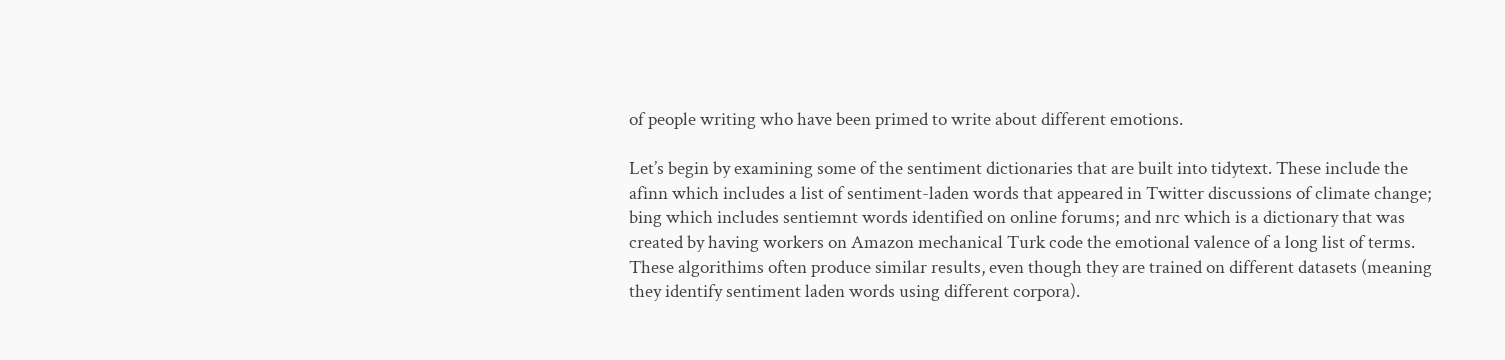of people writing who have been primed to write about different emotions.

Let’s begin by examining some of the sentiment dictionaries that are built into tidytext. These include the afinn which includes a list of sentiment-laden words that appeared in Twitter discussions of climate change; bing which includes sentiemnt words identified on online forums; and nrc which is a dictionary that was created by having workers on Amazon mechanical Turk code the emotional valence of a long list of terms. These algorithims often produce similar results, even though they are trained on different datasets (meaning they identify sentiment laden words using different corpora).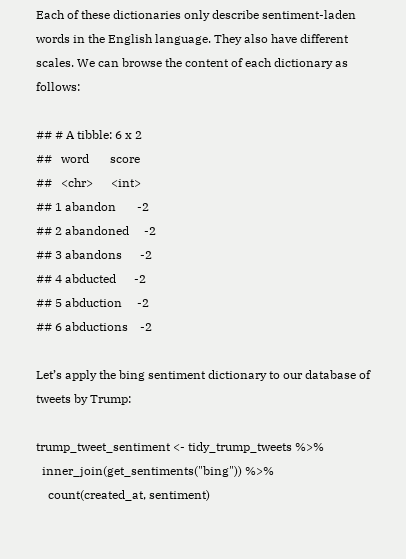Each of these dictionaries only describe sentiment-laden words in the English language. They also have different scales. We can browse the content of each dictionary as follows:

## # A tibble: 6 x 2
##   word       score
##   <chr>      <int>
## 1 abandon       -2
## 2 abandoned     -2
## 3 abandons      -2
## 4 abducted      -2
## 5 abduction     -2
## 6 abductions    -2

Let’s apply the bing sentiment dictionary to our database of tweets by Trump:

trump_tweet_sentiment <- tidy_trump_tweets %>%
  inner_join(get_sentiments("bing")) %>%
    count(created_at, sentiment)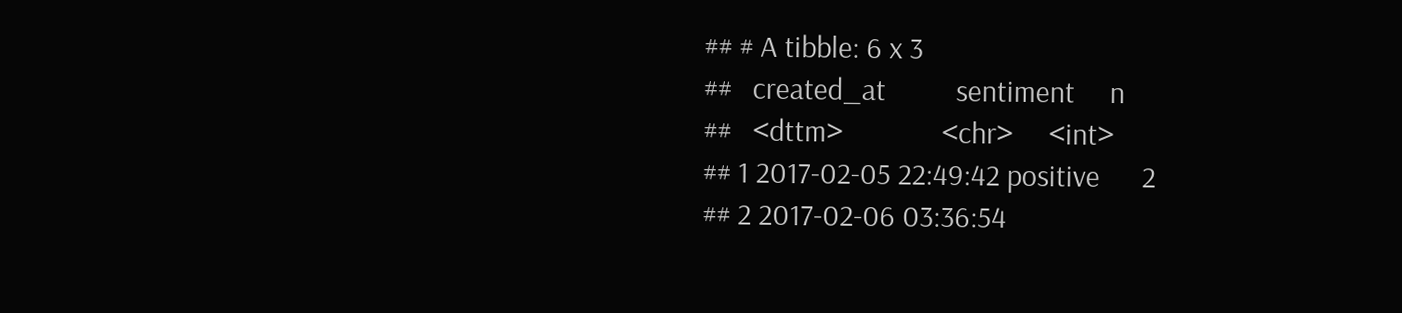## # A tibble: 6 x 3
##   created_at          sentiment     n
##   <dttm>              <chr>     <int>
## 1 2017-02-05 22:49:42 positive      2
## 2 2017-02-06 03:36:54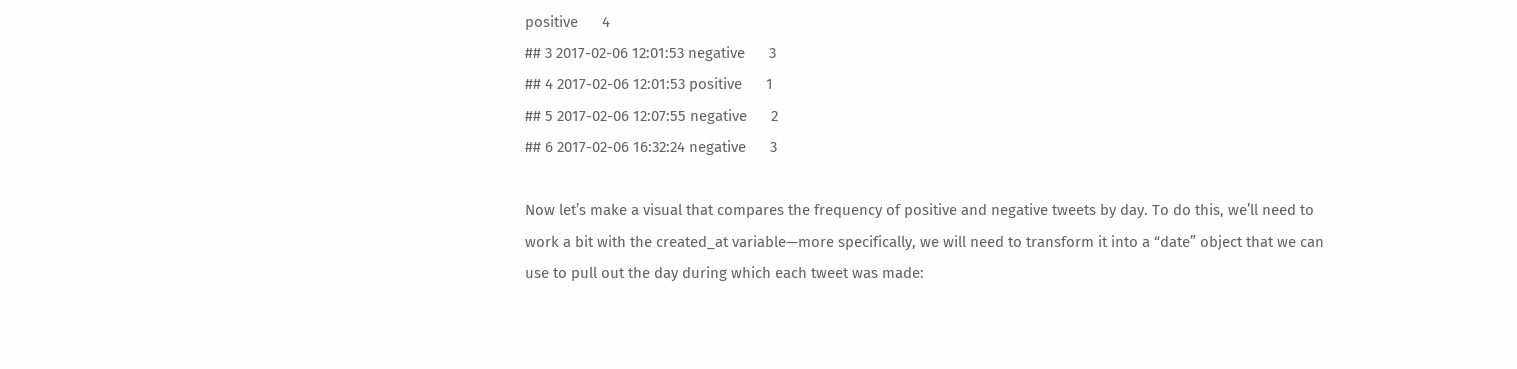positive      4
## 3 2017-02-06 12:01:53 negative      3
## 4 2017-02-06 12:01:53 positive      1
## 5 2017-02-06 12:07:55 negative      2
## 6 2017-02-06 16:32:24 negative      3

Now let’s make a visual that compares the frequency of positive and negative tweets by day. To do this, we’ll need to work a bit with the created_at variable—more specifically, we will need to transform it into a “date” object that we can use to pull out the day during which each tweet was made: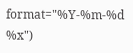format="%Y-%m-%d %x")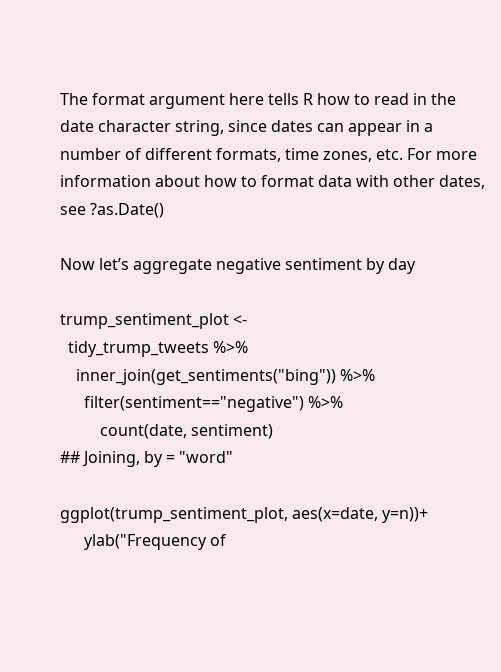The format argument here tells R how to read in the date character string, since dates can appear in a number of different formats, time zones, etc. For more information about how to format data with other dates, see ?as.Date()

Now let’s aggregate negative sentiment by day

trump_sentiment_plot <-
  tidy_trump_tweets %>%
    inner_join(get_sentiments("bing")) %>%
      filter(sentiment=="negative") %>%
          count(date, sentiment)
## Joining, by = "word"

ggplot(trump_sentiment_plot, aes(x=date, y=n))+
      ylab("Frequency of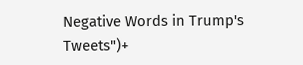Negative Words in Trump's Tweets")+